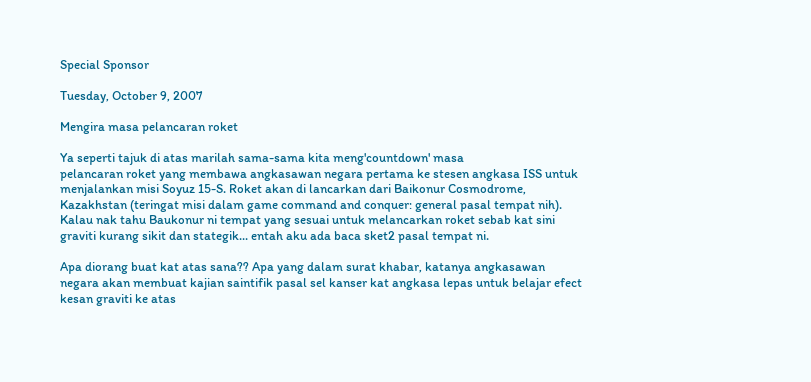Special Sponsor

Tuesday, October 9, 2007

Mengira masa pelancaran roket

Ya seperti tajuk di atas marilah sama-sama kita meng'countdown' masa
pelancaran roket yang membawa angkasawan negara pertama ke stesen angkasa ISS untuk menjalankan misi Soyuz 15-S. Roket akan di lancarkan dari Baikonur Cosmodrome, Kazakhstan (teringat misi dalam game command and conquer: general pasal tempat nih). Kalau nak tahu Baukonur ni tempat yang sesuai untuk melancarkan roket sebab kat sini graviti kurang sikit dan stategik... entah aku ada baca sket2 pasal tempat ni.

Apa diorang buat kat atas sana?? Apa yang dalam surat khabar, katanya angkasawan negara akan membuat kajian saintifik pasal sel kanser kat angkasa lepas untuk belajar efect kesan graviti ke atas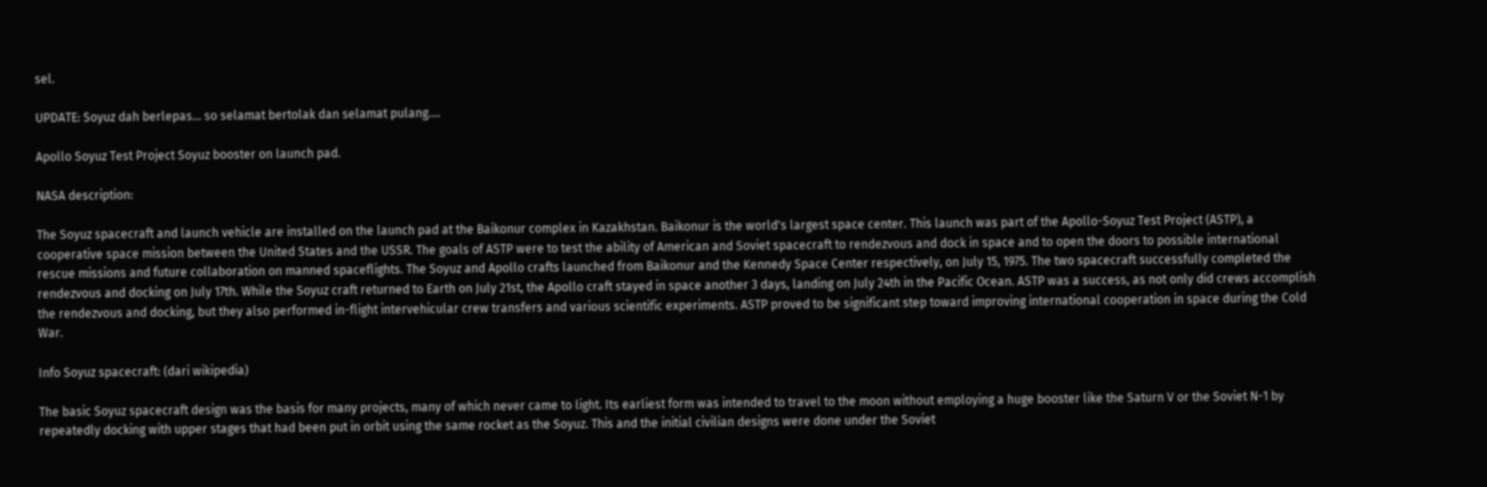sel.

UPDATE: Soyuz dah berlepas... so selamat bertolak dan selamat pulang....

Apollo Soyuz Test Project Soyuz booster on launch pad.

NASA description:

The Soyuz spacecraft and launch vehicle are installed on the launch pad at the Baikonur complex in Kazakhstan. Baikonur is the world's largest space center. This launch was part of the Apollo-Soyuz Test Project (ASTP), a cooperative space mission between the United States and the USSR. The goals of ASTP were to test the ability of American and Soviet spacecraft to rendezvous and dock in space and to open the doors to possible international rescue missions and future collaboration on manned spaceflights. The Soyuz and Apollo crafts launched from Baikonur and the Kennedy Space Center respectively, on July 15, 1975. The two spacecraft successfully completed the rendezvous and docking on July 17th. While the Soyuz craft returned to Earth on July 21st, the Apollo craft stayed in space another 3 days, landing on July 24th in the Pacific Ocean. ASTP was a success, as not only did crews accomplish the rendezvous and docking, but they also performed in-flight intervehicular crew transfers and various scientific experiments. ASTP proved to be significant step toward improving international cooperation in space during the Cold War.

Info Soyuz spacecraft: (dari wikipedia)

The basic Soyuz spacecraft design was the basis for many projects, many of which never came to light. Its earliest form was intended to travel to the moon without employing a huge booster like the Saturn V or the Soviet N-1 by repeatedly docking with upper stages that had been put in orbit using the same rocket as the Soyuz. This and the initial civilian designs were done under the Soviet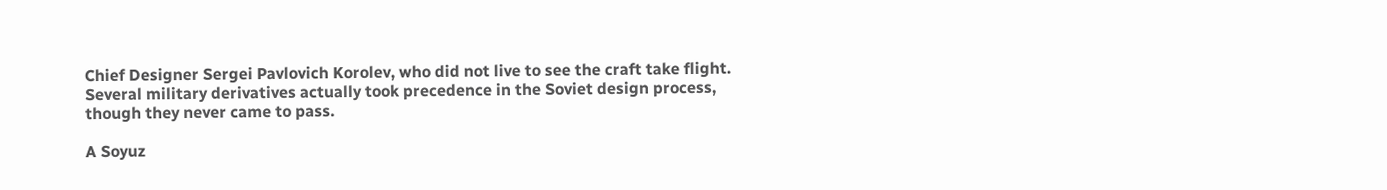Chief Designer Sergei Pavlovich Korolev, who did not live to see the craft take flight. Several military derivatives actually took precedence in the Soviet design process, though they never came to pass.

A Soyuz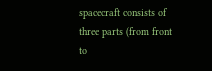spacecraft consists of three parts (from front to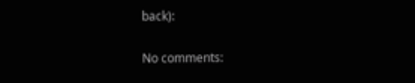back):

No comments: